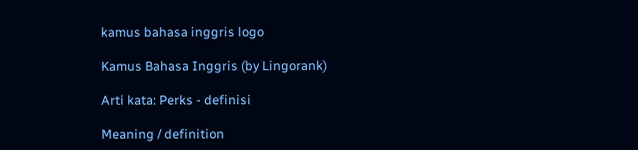kamus bahasa inggris logo

Kamus Bahasa Inggris (by Lingorank)

Arti kata: Perks - definisi

Meaning / definition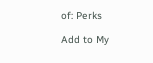of: Perks

Add to My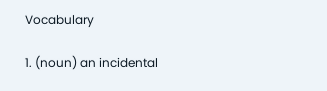Vocabulary

1. (noun) an incidental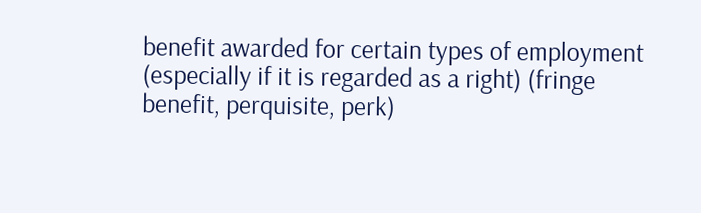benefit awarded for certain types of employment (especially if it is regarded as a right) (fringe benefit, perquisite, perk)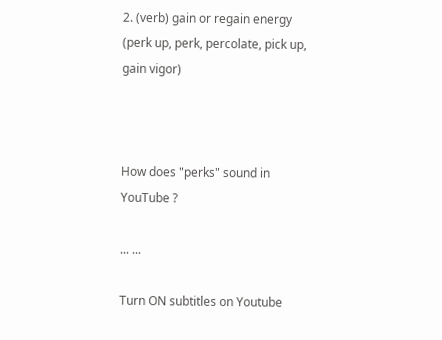2. (verb) gain or regain energy (perk up, perk, percolate, pick up, gain vigor)



How does "perks" sound in YouTube ?

... ...

Turn ON subtitles on Youtube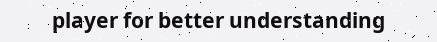player for better understanding